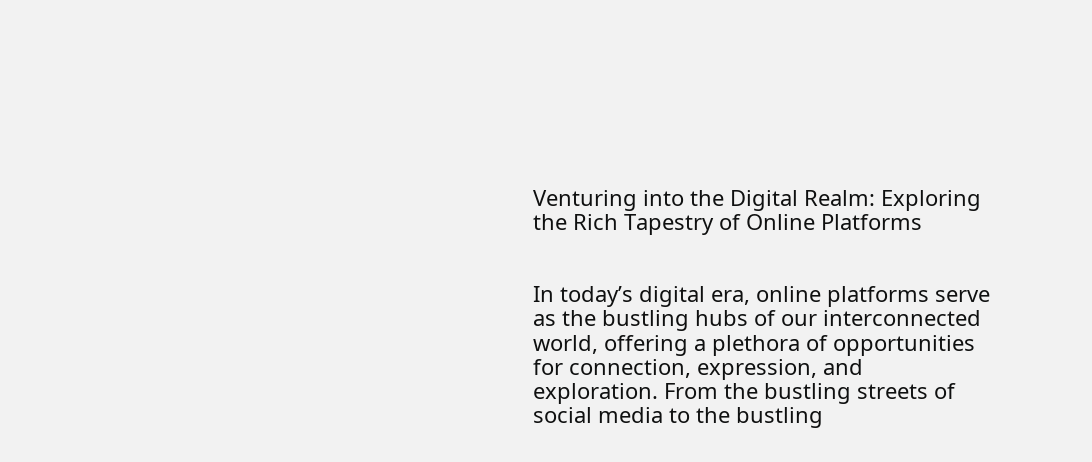Venturing into the Digital Realm: Exploring the Rich Tapestry of Online Platforms


In today’s digital era, online platforms serve as the bustling hubs of our interconnected world, offering a plethora of opportunities for connection, expression, and exploration. From the bustling streets of social media to the bustling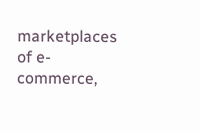marketplaces of e-commerce,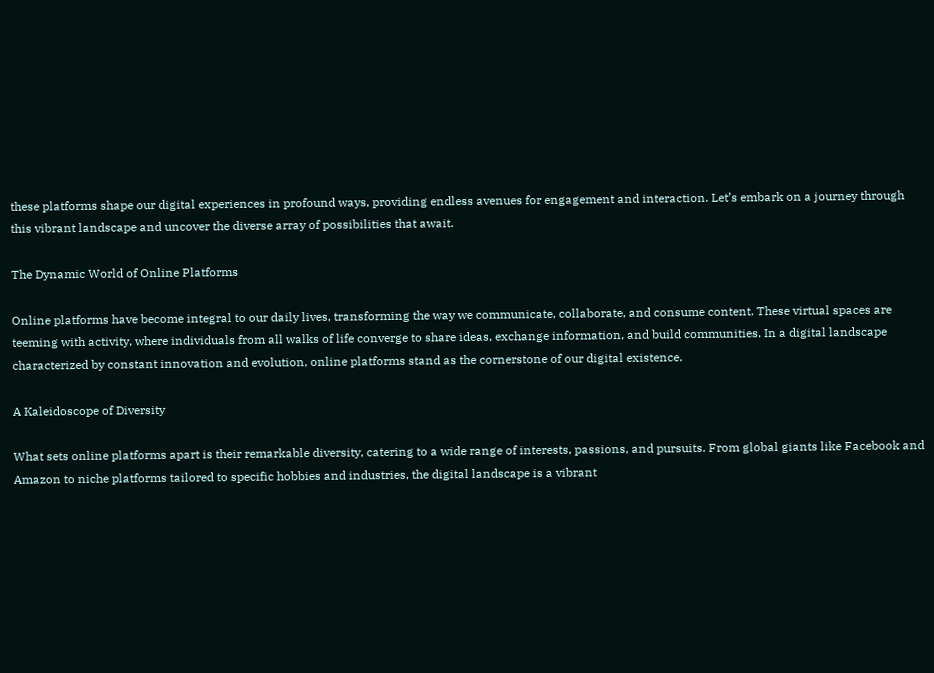these platforms shape our digital experiences in profound ways, providing endless avenues for engagement and interaction. Let’s embark on a journey through this vibrant landscape and uncover the diverse array of possibilities that await.

The Dynamic World of Online Platforms

Online platforms have become integral to our daily lives, transforming the way we communicate, collaborate, and consume content. These virtual spaces are teeming with activity, where individuals from all walks of life converge to share ideas, exchange information, and build communities. In a digital landscape characterized by constant innovation and evolution, online platforms stand as the cornerstone of our digital existence.

A Kaleidoscope of Diversity

What sets online platforms apart is their remarkable diversity, catering to a wide range of interests, passions, and pursuits. From global giants like Facebook and Amazon to niche platforms tailored to specific hobbies and industries, the digital landscape is a vibrant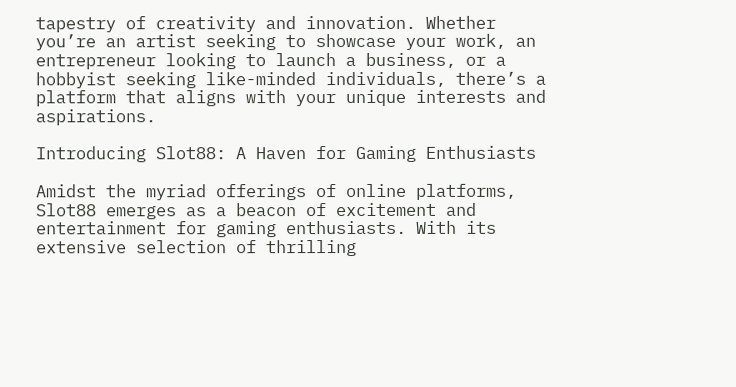tapestry of creativity and innovation. Whether you’re an artist seeking to showcase your work, an entrepreneur looking to launch a business, or a hobbyist seeking like-minded individuals, there’s a platform that aligns with your unique interests and aspirations.

Introducing Slot88: A Haven for Gaming Enthusiasts

Amidst the myriad offerings of online platforms, Slot88 emerges as a beacon of excitement and entertainment for gaming enthusiasts. With its extensive selection of thrilling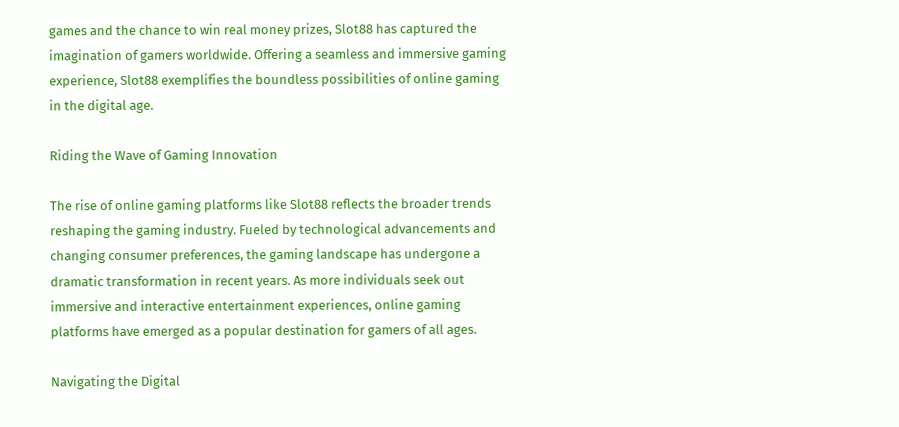games and the chance to win real money prizes, Slot88 has captured the imagination of gamers worldwide. Offering a seamless and immersive gaming experience, Slot88 exemplifies the boundless possibilities of online gaming in the digital age.

Riding the Wave of Gaming Innovation

The rise of online gaming platforms like Slot88 reflects the broader trends reshaping the gaming industry. Fueled by technological advancements and changing consumer preferences, the gaming landscape has undergone a dramatic transformation in recent years. As more individuals seek out immersive and interactive entertainment experiences, online gaming platforms have emerged as a popular destination for gamers of all ages.

Navigating the Digital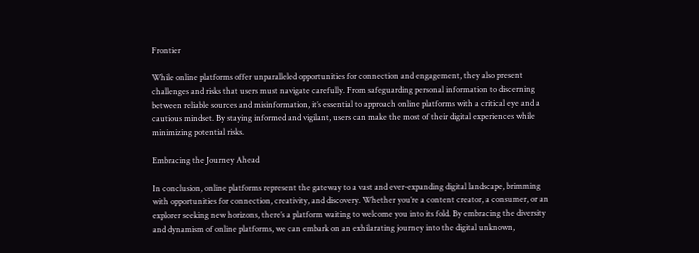Frontier

While online platforms offer unparalleled opportunities for connection and engagement, they also present challenges and risks that users must navigate carefully. From safeguarding personal information to discerning between reliable sources and misinformation, it’s essential to approach online platforms with a critical eye and a cautious mindset. By staying informed and vigilant, users can make the most of their digital experiences while minimizing potential risks.

Embracing the Journey Ahead

In conclusion, online platforms represent the gateway to a vast and ever-expanding digital landscape, brimming with opportunities for connection, creativity, and discovery. Whether you’re a content creator, a consumer, or an explorer seeking new horizons, there’s a platform waiting to welcome you into its fold. By embracing the diversity and dynamism of online platforms, we can embark on an exhilarating journey into the digital unknown,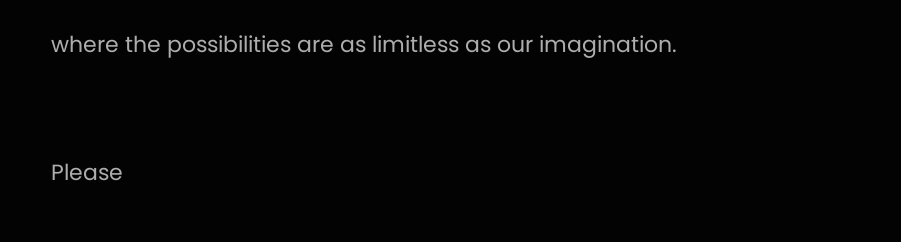where the possibilities are as limitless as our imagination.


Please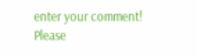enter your comment!
Please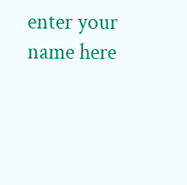enter your name here